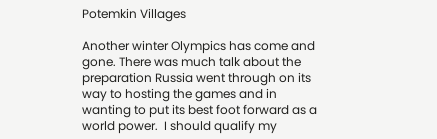Potemkin Villages

Another winter Olympics has come and gone. There was much talk about the preparation Russia went through on its way to hosting the games and in wanting to put its best foot forward as a world power.  I should qualify my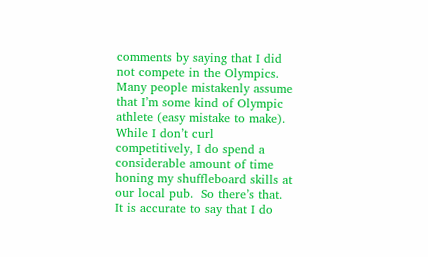comments by saying that I did not compete in the Olympics.  Many people mistakenly assume that I’m some kind of Olympic athlete (easy mistake to make). While I don’t curl competitively, I do spend a considerable amount of time honing my shuffleboard skills at our local pub.  So there’s that.  It is accurate to say that I do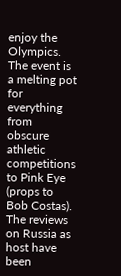enjoy the Olympics. The event is a melting pot for everything from obscure athletic competitions to Pink Eye (props to Bob Costas).  The reviews on Russia as host have been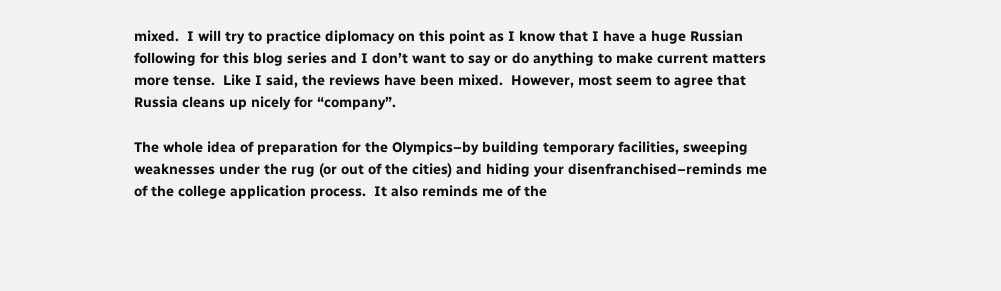mixed.  I will try to practice diplomacy on this point as I know that I have a huge Russian following for this blog series and I don’t want to say or do anything to make current matters more tense.  Like I said, the reviews have been mixed.  However, most seem to agree that Russia cleans up nicely for “company”.

The whole idea of preparation for the Olympics–by building temporary facilities, sweeping weaknesses under the rug (or out of the cities) and hiding your disenfranchised–reminds me of the college application process.  It also reminds me of the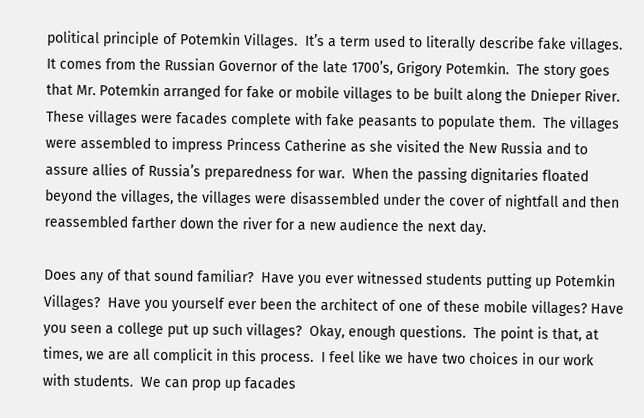political principle of Potemkin Villages.  It’s a term used to literally describe fake villages.  It comes from the Russian Governor of the late 1700’s, Grigory Potemkin.  The story goes that Mr. Potemkin arranged for fake or mobile villages to be built along the Dnieper River.  These villages were facades complete with fake peasants to populate them.  The villages were assembled to impress Princess Catherine as she visited the New Russia and to assure allies of Russia’s preparedness for war.  When the passing dignitaries floated beyond the villages, the villages were disassembled under the cover of nightfall and then reassembled farther down the river for a new audience the next day.

Does any of that sound familiar?  Have you ever witnessed students putting up Potemkin Villages?  Have you yourself ever been the architect of one of these mobile villages? Have you seen a college put up such villages?  Okay, enough questions.  The point is that, at times, we are all complicit in this process.  I feel like we have two choices in our work with students.  We can prop up facades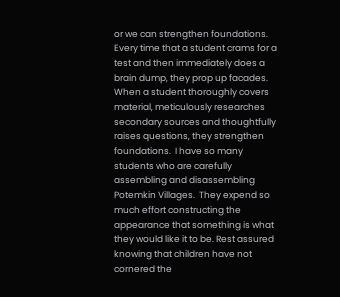or we can strengthen foundations.  Every time that a student crams for a test and then immediately does a brain dump, they prop up facades.  When a student thoroughly covers material, meticulously researches secondary sources and thoughtfully raises questions, they strengthen foundations.  I have so many students who are carefully assembling and disassembling Potemkin Villages.  They expend so much effort constructing the appearance that something is what they would like it to be. Rest assured knowing that children have not cornered the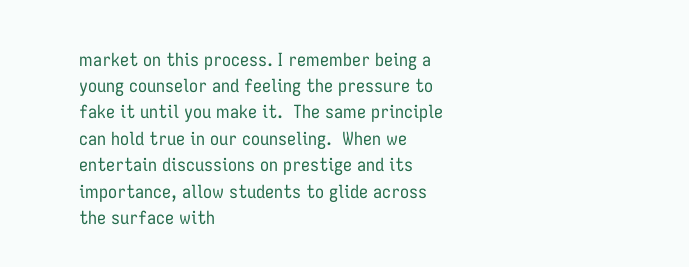market on this process. I remember being a young counselor and feeling the pressure to fake it until you make it.  The same principle can hold true in our counseling.  When we entertain discussions on prestige and its importance, allow students to glide across the surface with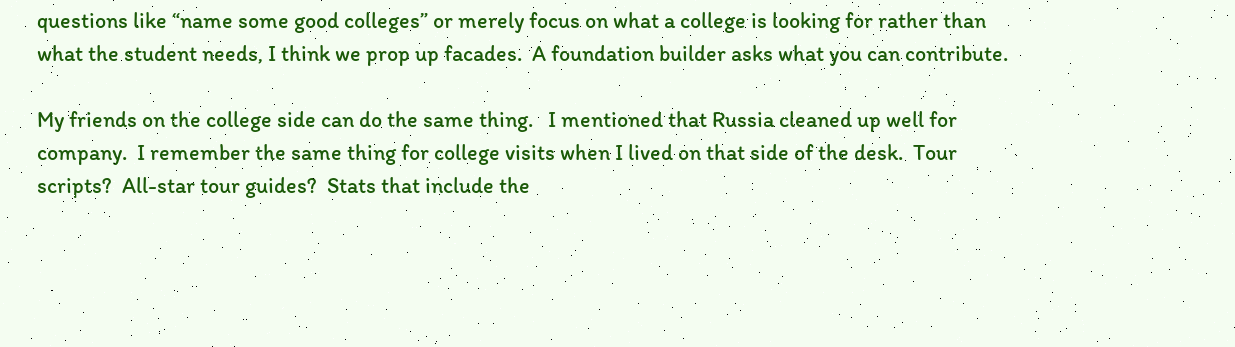questions like “name some good colleges” or merely focus on what a college is looking for rather than what the student needs, I think we prop up facades.  A foundation builder asks what you can contribute.

My friends on the college side can do the same thing.   I mentioned that Russia cleaned up well for company.  I remember the same thing for college visits when I lived on that side of the desk.  Tour scripts?  All-star tour guides?  Stats that include the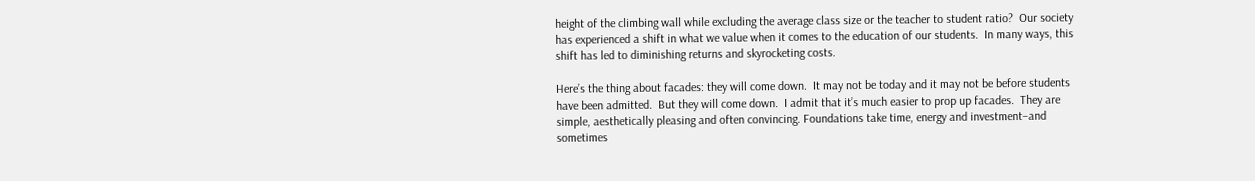height of the climbing wall while excluding the average class size or the teacher to student ratio?  Our society has experienced a shift in what we value when it comes to the education of our students.  In many ways, this shift has led to diminishing returns and skyrocketing costs.

Here’s the thing about facades: they will come down.  It may not be today and it may not be before students have been admitted.  But they will come down.  I admit that it’s much easier to prop up facades.  They are simple, aesthetically pleasing and often convincing. Foundations take time, energy and investment–and sometimes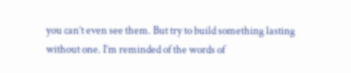you can’t even see them. But try to build something lasting without one. I’m reminded of the words of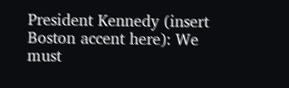President Kennedy (insert Boston accent here): We must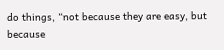do things, “not because they are easy, but because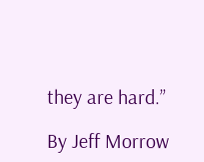they are hard.”

By Jeff Morrow